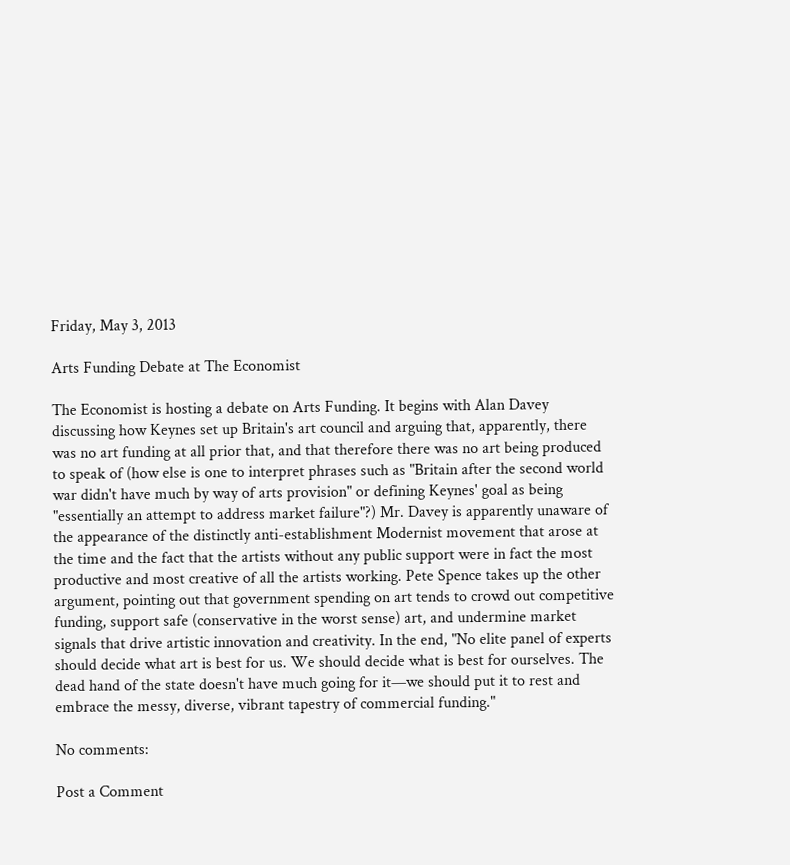Friday, May 3, 2013

Arts Funding Debate at The Economist

The Economist is hosting a debate on Arts Funding. It begins with Alan Davey discussing how Keynes set up Britain's art council and arguing that, apparently, there was no art funding at all prior that, and that therefore there was no art being produced to speak of (how else is one to interpret phrases such as "Britain after the second world war didn't have much by way of arts provision" or defining Keynes' goal as being "essentially an attempt to address market failure"?) Mr. Davey is apparently unaware of the appearance of the distinctly anti-establishment Modernist movement that arose at the time and the fact that the artists without any public support were in fact the most productive and most creative of all the artists working. Pete Spence takes up the other argument, pointing out that government spending on art tends to crowd out competitive funding, support safe (conservative in the worst sense) art, and undermine market signals that drive artistic innovation and creativity. In the end, "No elite panel of experts should decide what art is best for us. We should decide what is best for ourselves. The dead hand of the state doesn't have much going for it—we should put it to rest and embrace the messy, diverse, vibrant tapestry of commercial funding."

No comments:

Post a Comment